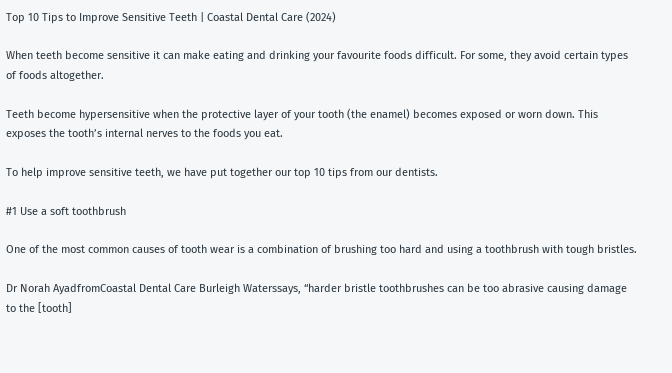Top 10 Tips to Improve Sensitive Teeth | Coastal Dental Care (2024)

When teeth become sensitive it can make eating and drinking your favourite foods difficult. For some, they avoid certain types of foods altogether.

Teeth become hypersensitive when the protective layer of your tooth (the enamel) becomes exposed or worn down. This exposes the tooth’s internal nerves to the foods you eat.

To help improve sensitive teeth, we have put together our top 10 tips from our dentists.

#1 Use a soft toothbrush

One of the most common causes of tooth wear is a combination of brushing too hard and using a toothbrush with tough bristles.

Dr Norah AyadfromCoastal Dental Care Burleigh Waterssays, “harder bristle toothbrushes can be too abrasive causing damage to the [tooth]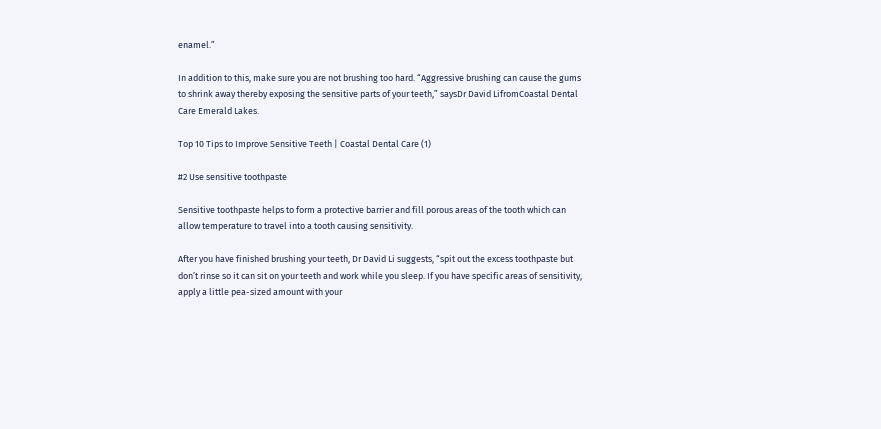enamel.”

In addition to this, make sure you are not brushing too hard. “Aggressive brushing can cause the gums to shrink away thereby exposing the sensitive parts of your teeth,” saysDr David LifromCoastal Dental Care Emerald Lakes.

Top 10 Tips to Improve Sensitive Teeth | Coastal Dental Care (1)

#2 Use sensitive toothpaste

Sensitive toothpaste helps to form a protective barrier and fill porous areas of the tooth which can allow temperature to travel into a tooth causing sensitivity.

After you have finished brushing your teeth, Dr David Li suggests, “spit out the excess toothpaste but don’t rinse so it can sit on your teeth and work while you sleep. If you have specific areas of sensitivity, apply a little pea-sized amount with your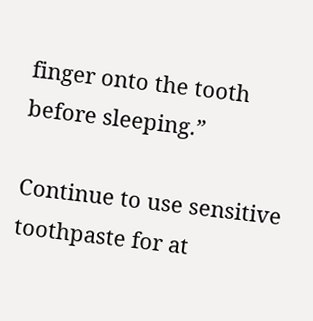finger onto the tooth before sleeping.”

Continue to use sensitive toothpaste for at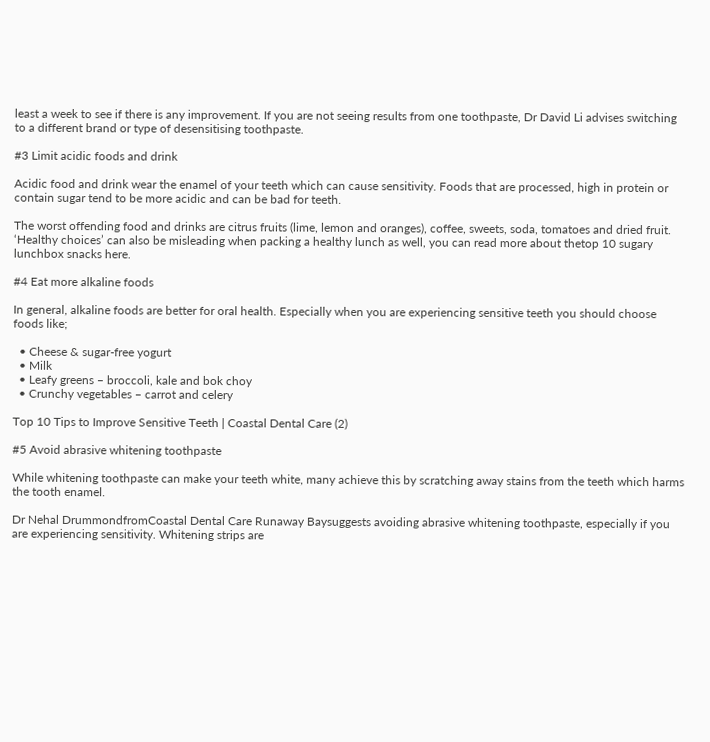least a week to see if there is any improvement. If you are not seeing results from one toothpaste, Dr David Li advises switching to a different brand or type of desensitising toothpaste.

#3 Limit acidic foods and drink

Acidic food and drink wear the enamel of your teeth which can cause sensitivity. Foods that are processed, high in protein or contain sugar tend to be more acidic and can be bad for teeth.

The worst offending food and drinks are citrus fruits (lime, lemon and oranges), coffee, sweets, soda, tomatoes and dried fruit. ‘Healthy choices’ can also be misleading when packing a healthy lunch as well, you can read more about thetop 10 sugary lunchbox snacks here.

#4 Eat more alkaline foods

In general, alkaline foods are better for oral health. Especially when you are experiencing sensitive teeth you should choose foods like;

  • Cheese & sugar-free yogurt
  • Milk
  • Leafy greens – broccoli, kale and bok choy
  • Crunchy vegetables – carrot and celery

Top 10 Tips to Improve Sensitive Teeth | Coastal Dental Care (2)

#5 Avoid abrasive whitening toothpaste

While whitening toothpaste can make your teeth white, many achieve this by scratching away stains from the teeth which harms the tooth enamel.

Dr Nehal DrummondfromCoastal Dental Care Runaway Baysuggests avoiding abrasive whitening toothpaste, especially if you are experiencing sensitivity. Whitening strips are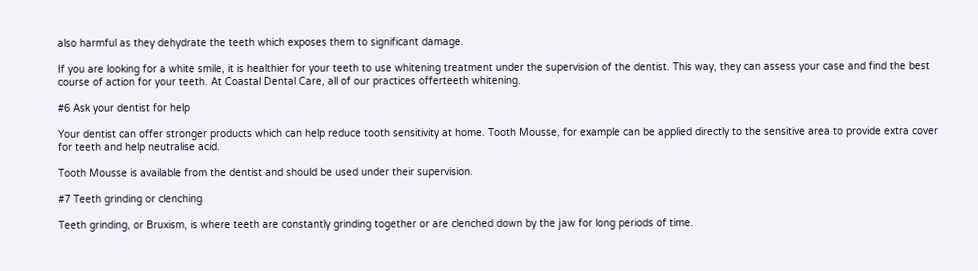also harmful as they dehydrate the teeth which exposes them to significant damage.

If you are looking for a white smile, it is healthier for your teeth to use whitening treatment under the supervision of the dentist. This way, they can assess your case and find the best course of action for your teeth. At Coastal Dental Care, all of our practices offerteeth whitening.

#6 Ask your dentist for help

Your dentist can offer stronger products which can help reduce tooth sensitivity at home. Tooth Mousse, for example can be applied directly to the sensitive area to provide extra cover for teeth and help neutralise acid.

Tooth Mousse is available from the dentist and should be used under their supervision.

#7 Teeth grinding or clenching

Teeth grinding, or Bruxism, is where teeth are constantly grinding together or are clenched down by the jaw for long periods of time.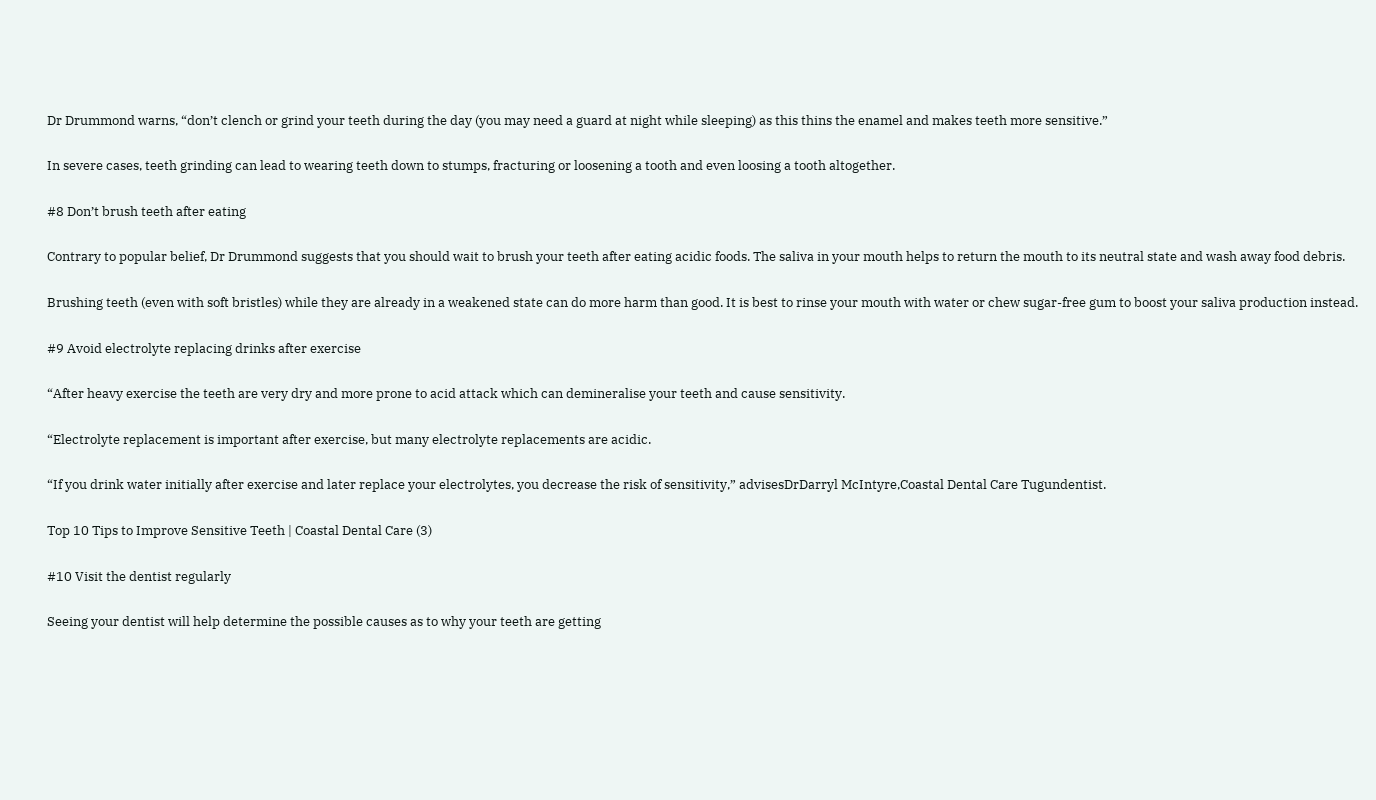Dr Drummond warns, “don’t clench or grind your teeth during the day (you may need a guard at night while sleeping) as this thins the enamel and makes teeth more sensitive.”

In severe cases, teeth grinding can lead to wearing teeth down to stumps, fracturing or loosening a tooth and even loosing a tooth altogether.

#8 Don’t brush teeth after eating

Contrary to popular belief, Dr Drummond suggests that you should wait to brush your teeth after eating acidic foods. The saliva in your mouth helps to return the mouth to its neutral state and wash away food debris.

Brushing teeth (even with soft bristles) while they are already in a weakened state can do more harm than good. It is best to rinse your mouth with water or chew sugar-free gum to boost your saliva production instead.

#9 Avoid electrolyte replacing drinks after exercise

“After heavy exercise the teeth are very dry and more prone to acid attack which can demineralise your teeth and cause sensitivity.

“Electrolyte replacement is important after exercise, but many electrolyte replacements are acidic.

“If you drink water initially after exercise and later replace your electrolytes, you decrease the risk of sensitivity,” advisesDrDarryl McIntyre,Coastal Dental Care Tugundentist.

Top 10 Tips to Improve Sensitive Teeth | Coastal Dental Care (3)

#10 Visit the dentist regularly

Seeing your dentist will help determine the possible causes as to why your teeth are getting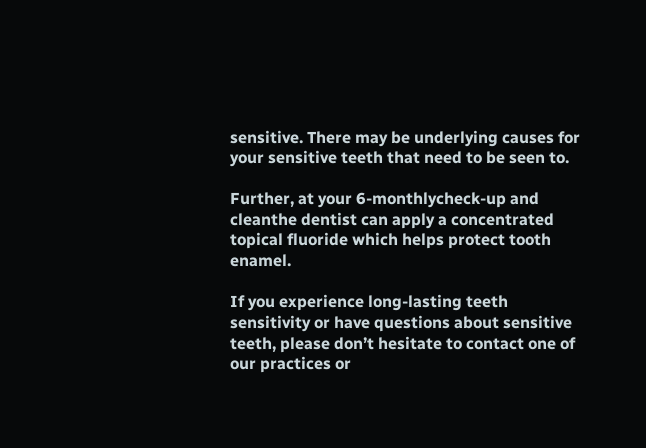sensitive. There may be underlying causes for your sensitive teeth that need to be seen to.

Further, at your 6-monthlycheck-up and cleanthe dentist can apply a concentrated topical fluoride which helps protect tooth enamel.

If you experience long-lasting teeth sensitivity or have questions about sensitive teeth, please don’t hesitate to contact one of our practices or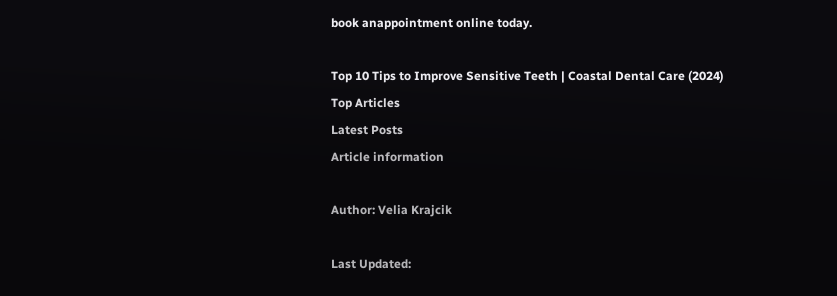book anappointment online today.

Top 10 Tips to Improve Sensitive Teeth | Coastal Dental Care (2024)
Top Articles
Latest Posts
Article information

Author: Velia Krajcik

Last Updated: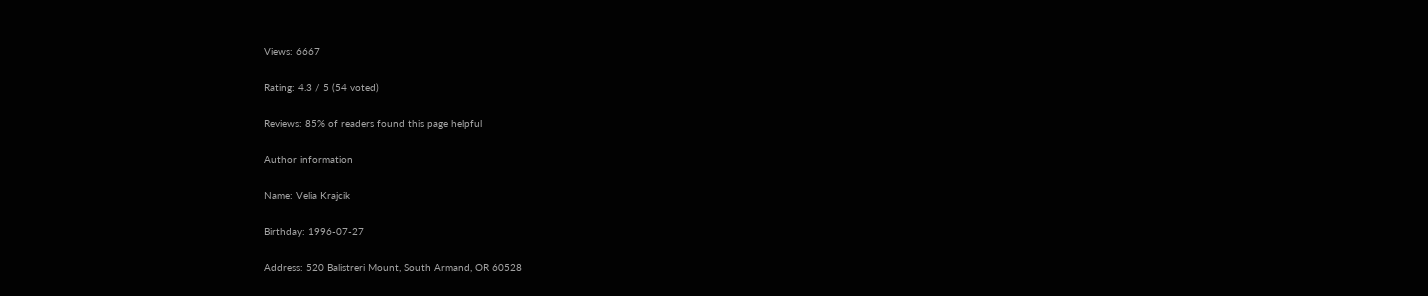Views: 6667

Rating: 4.3 / 5 (54 voted)

Reviews: 85% of readers found this page helpful

Author information

Name: Velia Krajcik

Birthday: 1996-07-27

Address: 520 Balistreri Mount, South Armand, OR 60528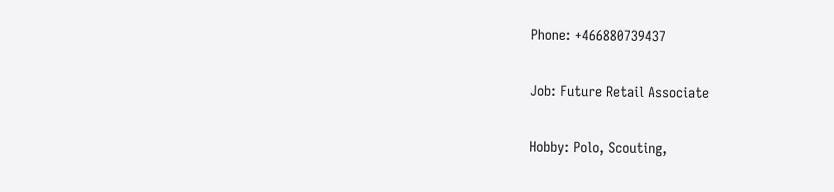Phone: +466880739437

Job: Future Retail Associate

Hobby: Polo, Scouting,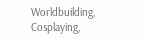Worldbuilding, Cosplaying,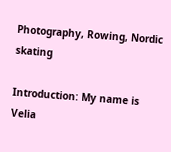Photography, Rowing, Nordic skating

Introduction: My name is Velia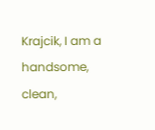Krajcik, I am a handsome, clean,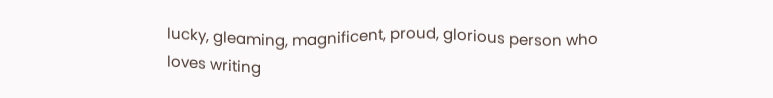lucky, gleaming, magnificent, proud, glorious person who loves writing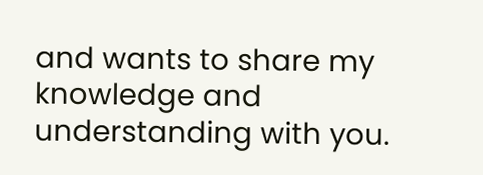and wants to share my knowledge and understanding with you.